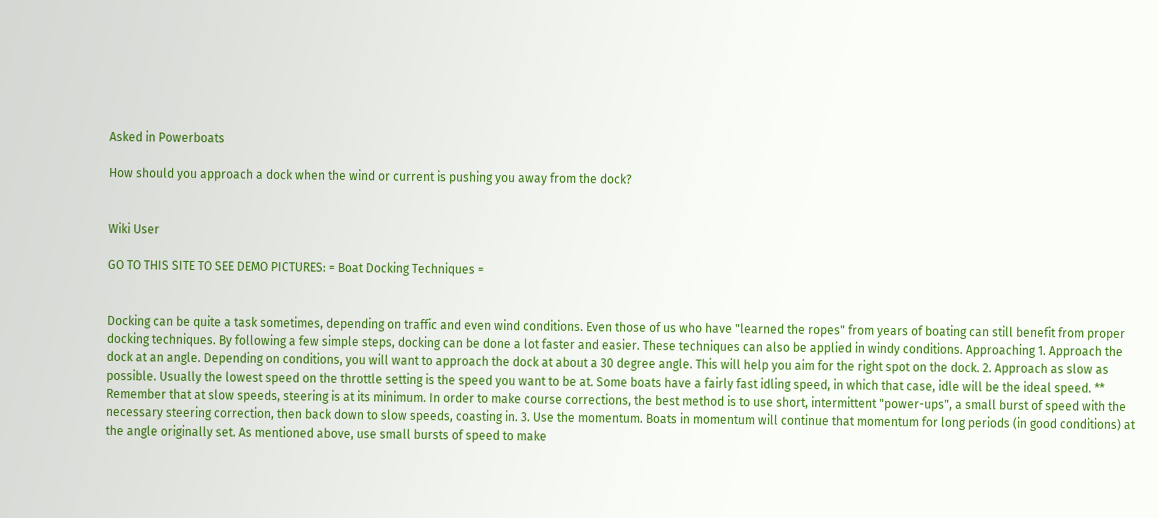Asked in Powerboats

How should you approach a dock when the wind or current is pushing you away from the dock?


Wiki User

GO TO THIS SITE TO SEE DEMO PICTURES: = Boat Docking Techniques =


Docking can be quite a task sometimes, depending on traffic and even wind conditions. Even those of us who have "learned the ropes" from years of boating can still benefit from proper docking techniques. By following a few simple steps, docking can be done a lot faster and easier. These techniques can also be applied in windy conditions. Approaching 1. Approach the dock at an angle. Depending on conditions, you will want to approach the dock at about a 30 degree angle. This will help you aim for the right spot on the dock. 2. Approach as slow as possible. Usually the lowest speed on the throttle setting is the speed you want to be at. Some boats have a fairly fast idling speed, in which that case, idle will be the ideal speed. ** Remember that at slow speeds, steering is at its minimum. In order to make course corrections, the best method is to use short, intermittent "power-ups", a small burst of speed with the necessary steering correction, then back down to slow speeds, coasting in. 3. Use the momentum. Boats in momentum will continue that momentum for long periods (in good conditions) at the angle originally set. As mentioned above, use small bursts of speed to make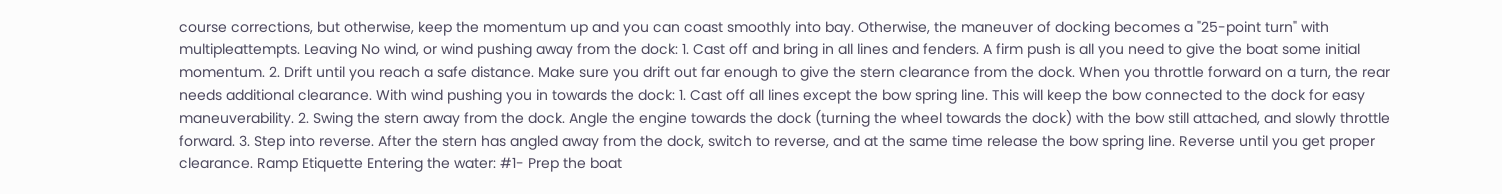course corrections, but otherwise, keep the momentum up and you can coast smoothly into bay. Otherwise, the maneuver of docking becomes a "25-point turn" with multipleattempts. Leaving No wind, or wind pushing away from the dock: 1. Cast off and bring in all lines and fenders. A firm push is all you need to give the boat some initial momentum. 2. Drift until you reach a safe distance. Make sure you drift out far enough to give the stern clearance from the dock. When you throttle forward on a turn, the rear needs additional clearance. With wind pushing you in towards the dock: 1. Cast off all lines except the bow spring line. This will keep the bow connected to the dock for easy maneuverability. 2. Swing the stern away from the dock. Angle the engine towards the dock (turning the wheel towards the dock) with the bow still attached, and slowly throttle forward. 3. Step into reverse. After the stern has angled away from the dock, switch to reverse, and at the same time release the bow spring line. Reverse until you get proper clearance. Ramp Etiquette Entering the water: #1- Prep the boat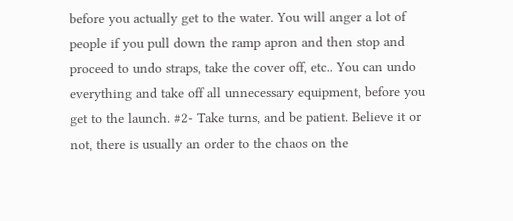before you actually get to the water. You will anger a lot of people if you pull down the ramp apron and then stop and proceed to undo straps, take the cover off, etc.. You can undo everything and take off all unnecessary equipment, before you get to the launch. #2- Take turns, and be patient. Believe it or not, there is usually an order to the chaos on the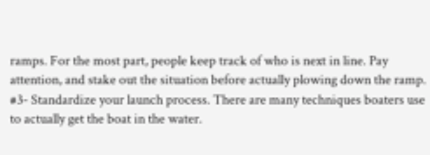ramps. For the most part, people keep track of who is next in line. Pay attention, and stake out the situation before actually plowing down the ramp. #3- Standardize your launch process. There are many techniques boaters use to actually get the boat in the water.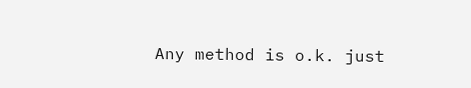Any method is o.k. just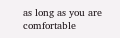as long as you are comfortable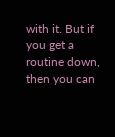with it. But if you get a routine down, then you can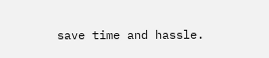save time and hassle.